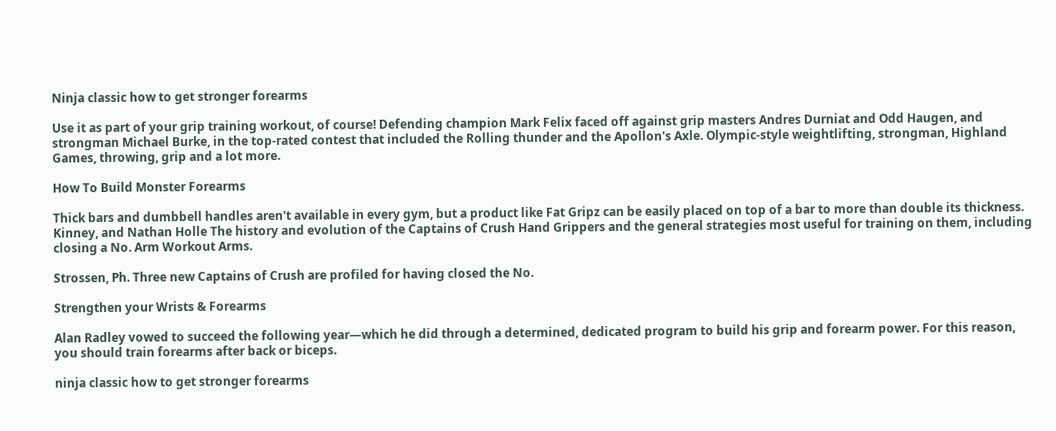Ninja classic how to get stronger forearms

Use it as part of your grip training workout, of course! Defending champion Mark Felix faced off against grip masters Andres Durniat and Odd Haugen, and strongman Michael Burke, in the top-rated contest that included the Rolling thunder and the Apollon's Axle. Olympic-style weightlifting, strongman, Highland Games, throwing, grip and a lot more.

How To Build Monster Forearms

Thick bars and dumbbell handles aren't available in every gym, but a product like Fat Gripz can be easily placed on top of a bar to more than double its thickness. Kinney, and Nathan Holle The history and evolution of the Captains of Crush Hand Grippers and the general strategies most useful for training on them, including closing a No. Arm Workout Arms.

Strossen, Ph. Three new Captains of Crush are profiled for having closed the No.

Strengthen your Wrists & Forearms

Alan Radley vowed to succeed the following year—which he did through a determined, dedicated program to build his grip and forearm power. For this reason, you should train forearms after back or biceps.

ninja classic how to get stronger forearms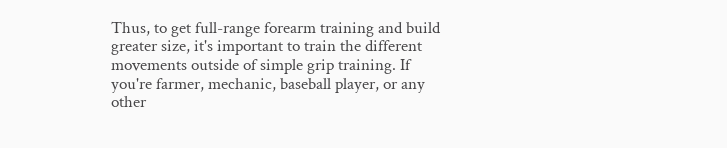Thus, to get full-range forearm training and build greater size, it's important to train the different movements outside of simple grip training. If you're farmer, mechanic, baseball player, or any other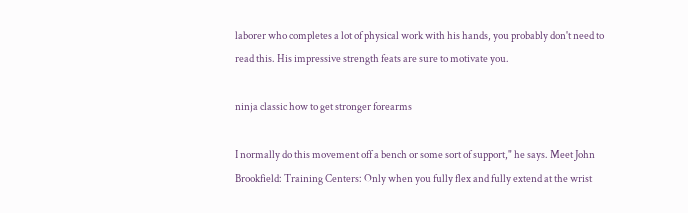laborer who completes a lot of physical work with his hands, you probably don't need to read this. His impressive strength feats are sure to motivate you.

ninja classic how to get stronger forearms

I normally do this movement off a bench or some sort of support," he says. Meet John Brookfield: Training Centers: Only when you fully flex and fully extend at the wrist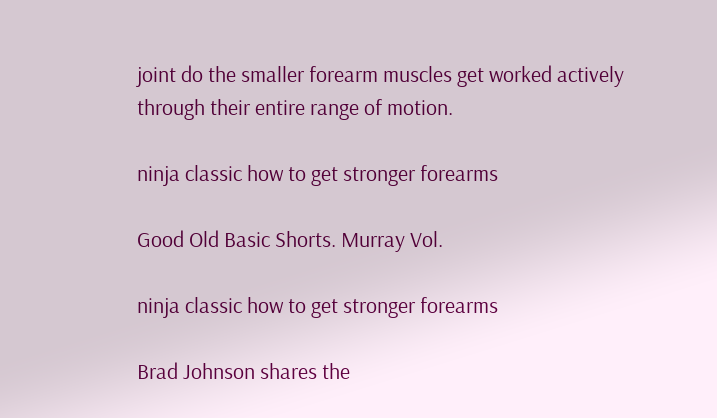joint do the smaller forearm muscles get worked actively through their entire range of motion.

ninja classic how to get stronger forearms

Good Old Basic Shorts. Murray Vol.

ninja classic how to get stronger forearms

Brad Johnson shares the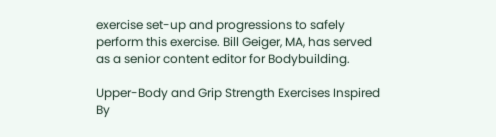exercise set-up and progressions to safely perform this exercise. Bill Geiger, MA, has served as a senior content editor for Bodybuilding.

Upper-Body and Grip Strength Exercises Inspired By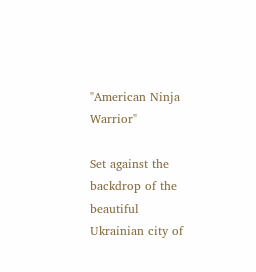"American Ninja Warrior"

Set against the backdrop of the beautiful Ukrainian city of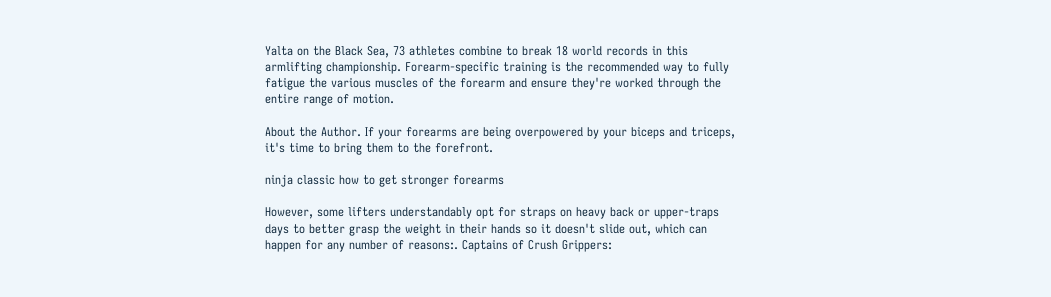Yalta on the Black Sea, 73 athletes combine to break 18 world records in this armlifting championship. Forearm-specific training is the recommended way to fully fatigue the various muscles of the forearm and ensure they're worked through the entire range of motion.

About the Author. If your forearms are being overpowered by your biceps and triceps, it's time to bring them to the forefront.

ninja classic how to get stronger forearms

However, some lifters understandably opt for straps on heavy back or upper-traps days to better grasp the weight in their hands so it doesn't slide out, which can happen for any number of reasons:. Captains of Crush Grippers: